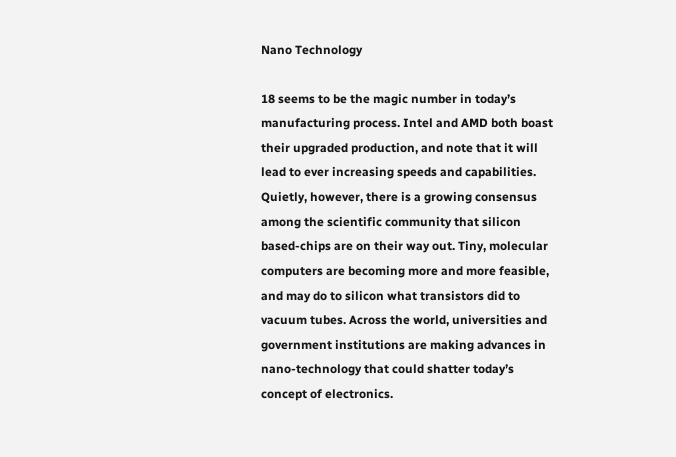Nano Technology

18 seems to be the magic number in today’s manufacturing process. Intel and AMD both boast their upgraded production, and note that it will lead to ever increasing speeds and capabilities. Quietly, however, there is a growing consensus among the scientific community that silicon based-chips are on their way out. Tiny, molecular computers are becoming more and more feasible, and may do to silicon what transistors did to vacuum tubes. Across the world, universities and government institutions are making advances in nano-technology that could shatter today’s concept of electronics.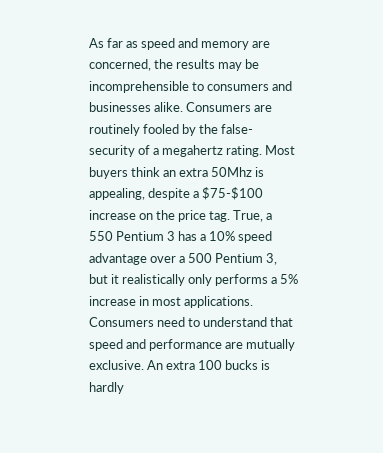As far as speed and memory are concerned, the results may be incomprehensible to consumers and businesses alike. Consumers are routinely fooled by the false-security of a megahertz rating. Most buyers think an extra 50Mhz is appealing, despite a $75-$100 increase on the price tag. True, a 550 Pentium 3 has a 10% speed advantage over a 500 Pentium 3, but it realistically only performs a 5% increase in most applications. Consumers need to understand that speed and performance are mutually exclusive. An extra 100 bucks is hardly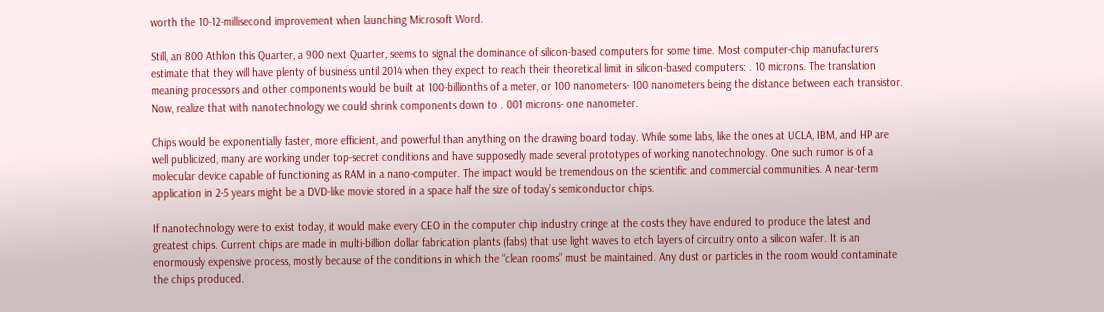worth the 10-12-millisecond improvement when launching Microsoft Word.

Still, an 800 Athlon this Quarter, a 900 next Quarter, seems to signal the dominance of silicon-based computers for some time. Most computer-chip manufacturers estimate that they will have plenty of business until 2014 when they expect to reach their theoretical limit in silicon-based computers: . 10 microns. The translation meaning processors and other components would be built at 100-billionths of a meter, or 100 nanometers- 100 nanometers being the distance between each transistor. Now, realize that with nanotechnology we could shrink components down to . 001 microns- one nanometer.

Chips would be exponentially faster, more efficient, and powerful than anything on the drawing board today. While some labs, like the ones at UCLA, IBM, and HP are well publicized, many are working under top-secret conditions and have supposedly made several prototypes of working nanotechnology. One such rumor is of a molecular device capable of functioning as RAM in a nano-computer. The impact would be tremendous on the scientific and commercial communities. A near-term application in 2-5 years might be a DVD-like movie stored in a space half the size of today’s semiconductor chips.

If nanotechnology were to exist today, it would make every CEO in the computer chip industry cringe at the costs they have endured to produce the latest and greatest chips. Current chips are made in multi-billion dollar fabrication plants (fabs) that use light waves to etch layers of circuitry onto a silicon wafer. It is an enormously expensive process, mostly because of the conditions in which the “clean rooms” must be maintained. Any dust or particles in the room would contaminate the chips produced.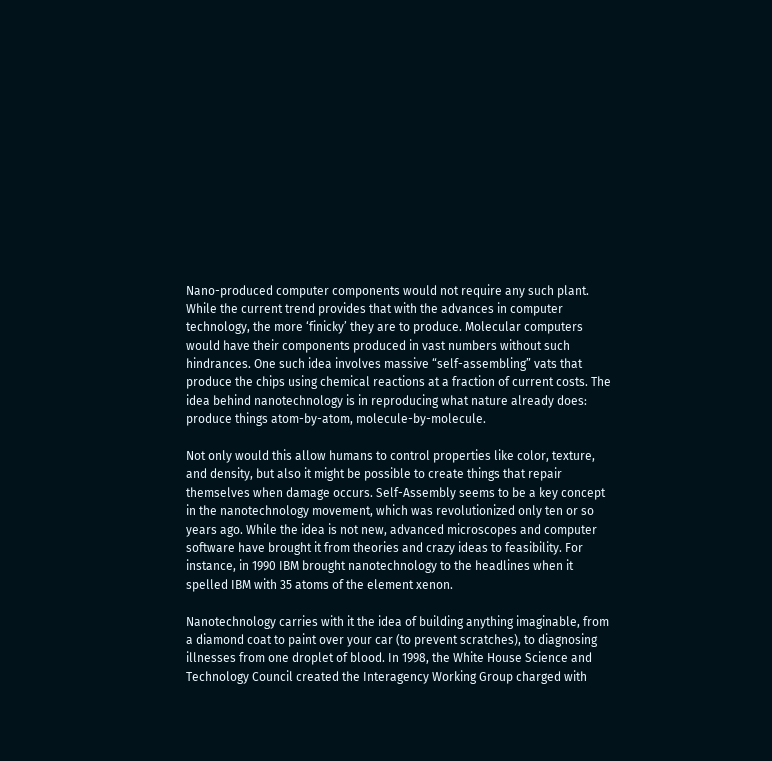Nano-produced computer components would not require any such plant. While the current trend provides that with the advances in computer technology, the more ‘finicky’ they are to produce. Molecular computers would have their components produced in vast numbers without such hindrances. One such idea involves massive “self-assembling” vats that produce the chips using chemical reactions at a fraction of current costs. The idea behind nanotechnology is in reproducing what nature already does: produce things atom-by-atom, molecule-by-molecule.

Not only would this allow humans to control properties like color, texture, and density, but also it might be possible to create things that repair themselves when damage occurs. Self-Assembly seems to be a key concept in the nanotechnology movement, which was revolutionized only ten or so years ago. While the idea is not new, advanced microscopes and computer software have brought it from theories and crazy ideas to feasibility. For instance, in 1990 IBM brought nanotechnology to the headlines when it spelled IBM with 35 atoms of the element xenon.

Nanotechnology carries with it the idea of building anything imaginable, from a diamond coat to paint over your car (to prevent scratches), to diagnosing illnesses from one droplet of blood. In 1998, the White House Science and Technology Council created the Interagency Working Group charged with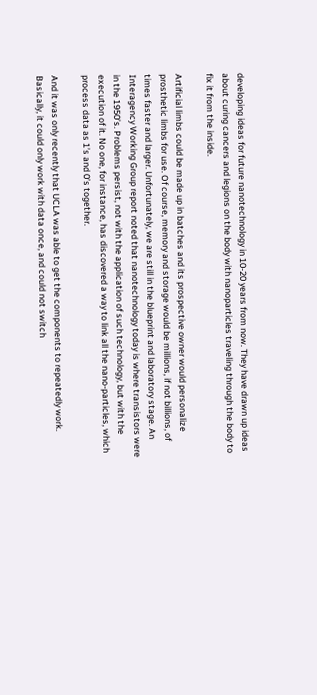developing ideas for future nanotechnology in 10-20 years from now. They have drawn up ideas about curing cancers and legions on the body with nanoparticles traveling through the body to fix it from the inside.

Artificial limbs could be made up in batches and its prospective owner would personalize prosthetic limbs for use. Of course, memory and storage would be millions, if not billions, of times faster and larger. Unfortunately, we are still in the blueprint and laboratory stage. An Interagency Working Group report noted that nanotechnology today is where transistors were in the 1950’s. Problems persist, not with the application of such technology, but with the execution of it. No one, for instance, has discovered a way to link all the nano-particles, which process data as 1’s and 0’s together.

And it was only recently that UCLA was able to get the components to repeatedly work. Basically, it could only work with data once, and could not switch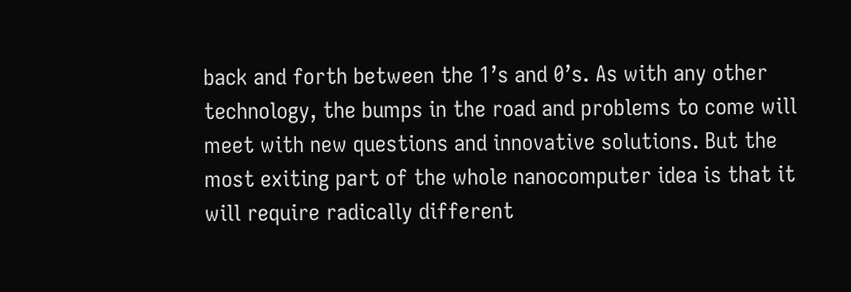back and forth between the 1’s and 0’s. As with any other technology, the bumps in the road and problems to come will meet with new questions and innovative solutions. But the most exiting part of the whole nanocomputer idea is that it will require radically different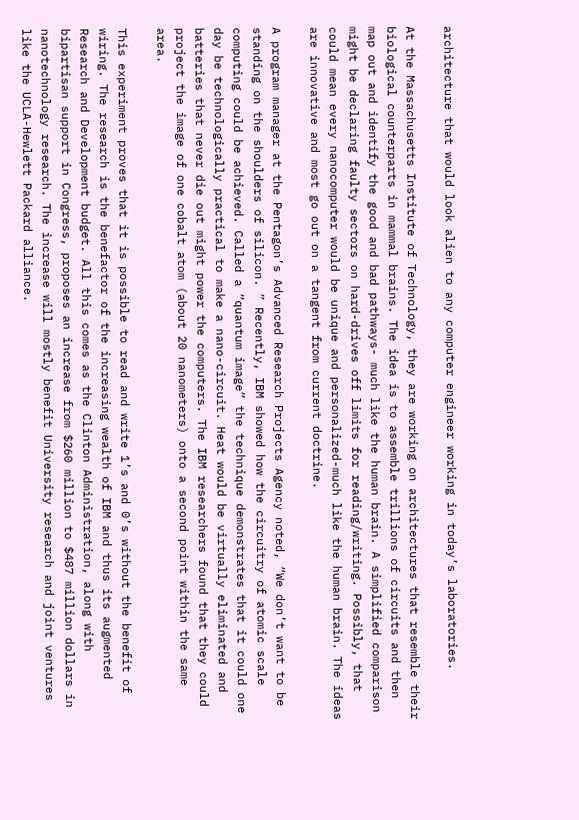architecture that would look alien to any computer engineer working in today’s laboratories.

At the Massachusetts Institute of Technology, they are working on architectures that resemble their biological counterparts in mammal brains. The idea is to assemble trillions of circuits and then map out and identify the good and bad pathways- much like the human brain. A simplified comparison might be declaring faulty sectors on hard-drives off limits for reading/writing. Possibly, that could mean every nanocomputer would be unique and personalized-much like the human brain. The ideas are innovative and most go out on a tangent from current doctrine.

A program manager at the Pentagon’s Advanced Research Projects Agency noted, “We don’t want to be standing on the shoulders of silicon. ” Recently, IBM showed how the circuitry of atomic scale computing could be achieved. Called a “quantum image” the technique demonstrates that it could one day be technologically practical to make a nano-circuit. Heat would be virtually eliminated and batteries that never die out might power the computers. The IBM researchers found that they could project the image of one cobalt atom (about 20 nanometers) onto a second point within the same area.

This experiment proves that it is possible to read and write 1’s and 0’s without the benefit of wiring. The research is the benefactor of the increasing wealth of IBM and thus its augmented Research and Development budget. All this comes as the Clinton Administration, along with bipartisan support in Congress, proposes an increase from $260 million to $487 million dollars in nanotechnology research. The increase will mostly benefit University research and joint ventures like the UCLA-Hewlett Packard alliance.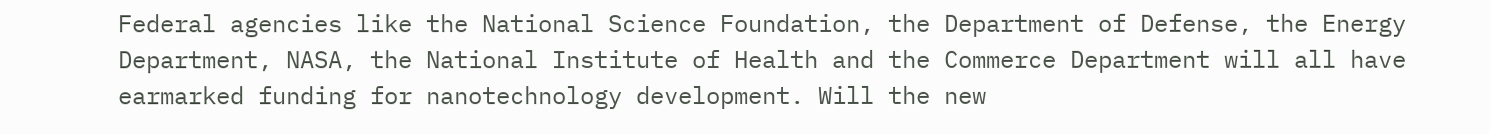Federal agencies like the National Science Foundation, the Department of Defense, the Energy Department, NASA, the National Institute of Health and the Commerce Department will all have earmarked funding for nanotechnology development. Will the new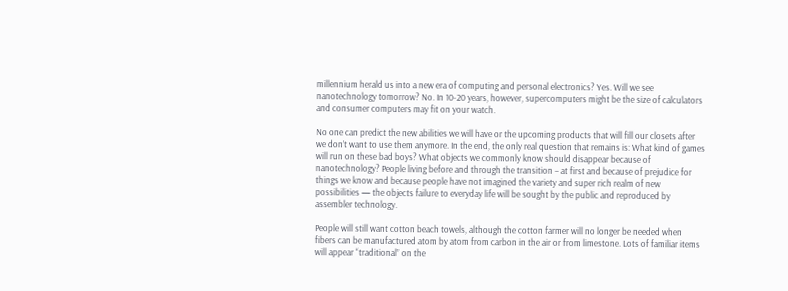millennium herald us into a new era of computing and personal electronics? Yes. Will we see nanotechnology tomorrow? No. In 10-20 years, however, supercomputers might be the size of calculators and consumer computers may fit on your watch.

No one can predict the new abilities we will have or the upcoming products that will fill our closets after we don’t want to use them anymore. In the end, the only real question that remains is: What kind of games will run on these bad boys? What objects we commonly know should disappear because of nanotechnology? People living before and through the transition – at first and because of prejudice for things we know and because people have not imagined the variety and super rich realm of new possibilities — the objects failure to everyday life will be sought by the public and reproduced by assembler technology.

People will still want cotton beach towels, although the cotton farmer will no longer be needed when fibers can be manufactured atom by atom from carbon in the air or from limestone. Lots of familiar items will appear “traditional” on the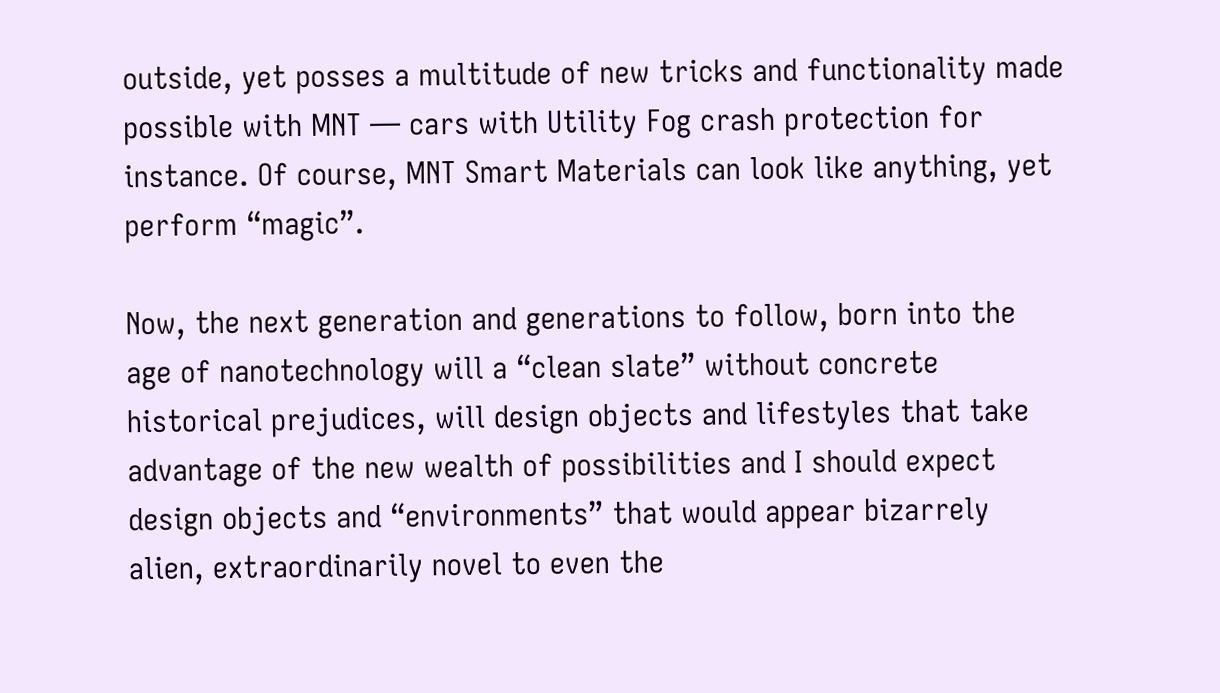outside, yet posses a multitude of new tricks and functionality made possible with MNT — cars with Utility Fog crash protection for instance. Of course, MNT Smart Materials can look like anything, yet perform “magic”.

Now, the next generation and generations to follow, born into the age of nanotechnology will a “clean slate” without concrete historical prejudices, will design objects and lifestyles that take advantage of the new wealth of possibilities and I should expect design objects and “environments” that would appear bizarrely alien, extraordinarily novel to even the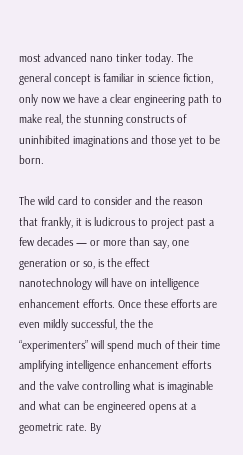most advanced nano tinker today. The general concept is familiar in science fiction, only now we have a clear engineering path to make real, the stunning constructs of uninhibited imaginations and those yet to be born.

The wild card to consider and the reason that frankly, it is ludicrous to project past a few decades — or more than say, one generation or so, is the effect nanotechnology will have on intelligence enhancement efforts. Once these efforts are even mildly successful, the the “experimenters” will spend much of their time amplifying intelligence enhancement efforts and the valve controlling what is imaginable and what can be engineered opens at a geometric rate. By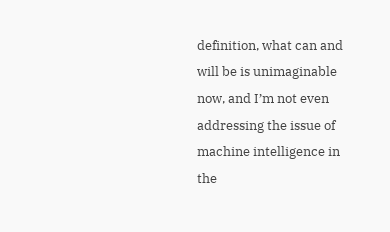definition, what can and will be is unimaginable now, and I’m not even addressing the issue of machine intelligence in the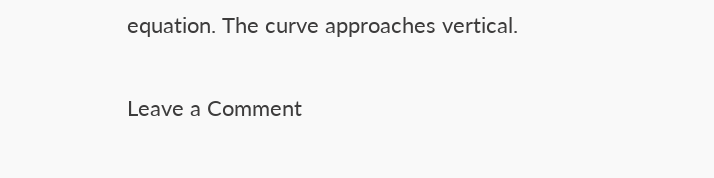equation. The curve approaches vertical.

Leave a Comment